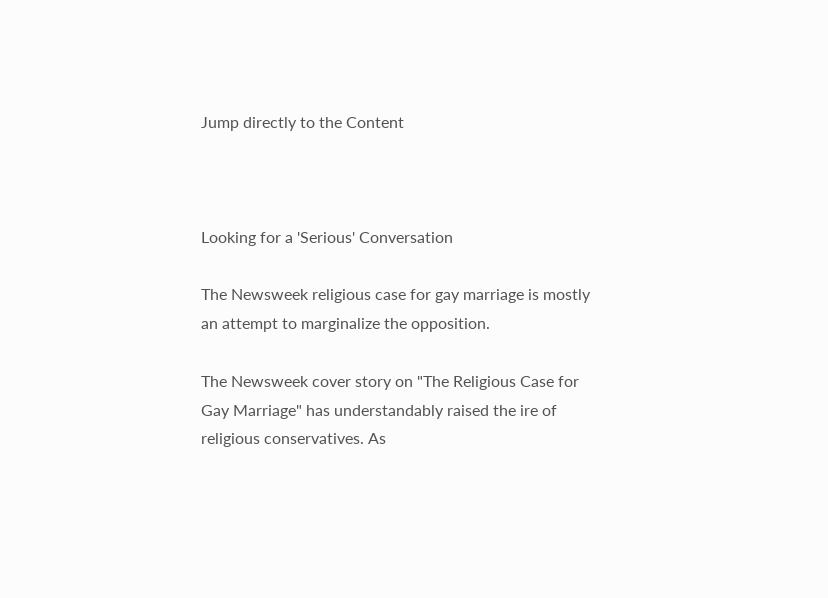Jump directly to the Content



Looking for a 'Serious' Conversation

The Newsweek religious case for gay marriage is mostly an attempt to marginalize the opposition.

The Newsweek cover story on "The Religious Case for Gay Marriage" has understandably raised the ire of religious conservatives. As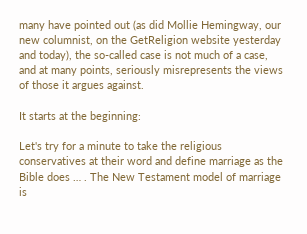many have pointed out (as did Mollie Hemingway, our new columnist, on the GetReligion website yesterday and today), the so-called case is not much of a case, and at many points, seriously misrepresents the views of those it argues against.

It starts at the beginning:

Let's try for a minute to take the religious conservatives at their word and define marriage as the Bible does … . The New Testament model of marriage is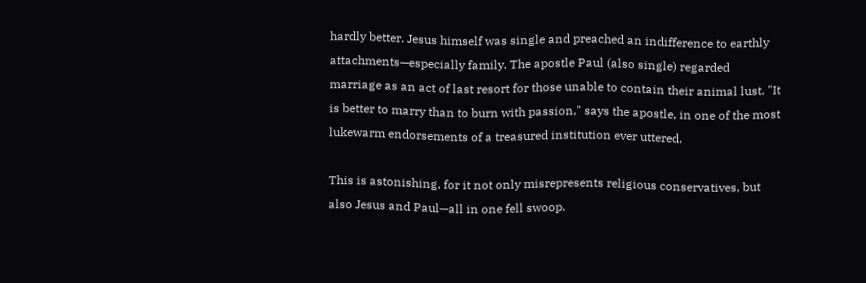hardly better. Jesus himself was single and preached an indifference to earthly attachments—especially family. The apostle Paul (also single) regarded marriage as an act of last resort for those unable to contain their animal lust. "It is better to marry than to burn with passion," says the apostle, in one of the most lukewarm endorsements of a treasured institution ever uttered.

This is astonishing, for it not only misrepresents religious conservatives, but also Jesus and Paul—all in one fell swoop.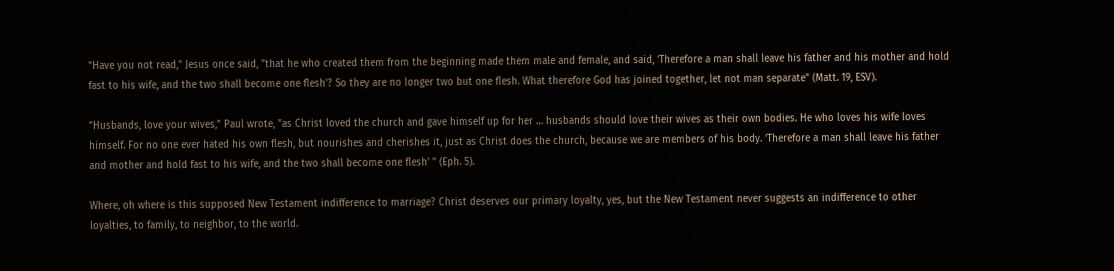"Have you not read," Jesus once said, "that he who created them from the beginning made them male and female, and said, ‘Therefore a man shall leave his father and his mother and hold fast to his wife, and the two shall become one flesh'? So they are no longer two but one flesh. What therefore God has joined together, let not man separate" (Matt. 19, ESV).

"Husbands, love your wives," Paul wrote, "as Christ loved the church and gave himself up for her … husbands should love their wives as their own bodies. He who loves his wife loves himself. For no one ever hated his own flesh, but nourishes and cherishes it, just as Christ does the church, because we are members of his body. ‘Therefore a man shall leave his father and mother and hold fast to his wife, and the two shall become one flesh' " (Eph. 5).

Where, oh where is this supposed New Testament indifference to marriage? Christ deserves our primary loyalty, yes, but the New Testament never suggests an indifference to other loyalties, to family, to neighbor, to the world.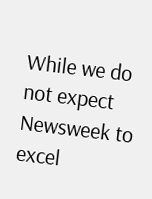While we do not expect Newsweek to excel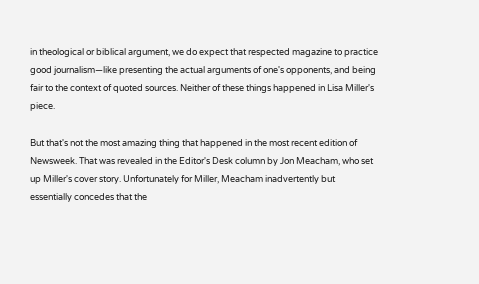in theological or biblical argument, we do expect that respected magazine to practice good journalism—like presenting the actual arguments of one's opponents, and being fair to the context of quoted sources. Neither of these things happened in Lisa Miller's piece.

But that's not the most amazing thing that happened in the most recent edition of Newsweek. That was revealed in the Editor's Desk column by Jon Meacham, who set up Miller's cover story. Unfortunately for Miller, Meacham inadvertently but essentially concedes that the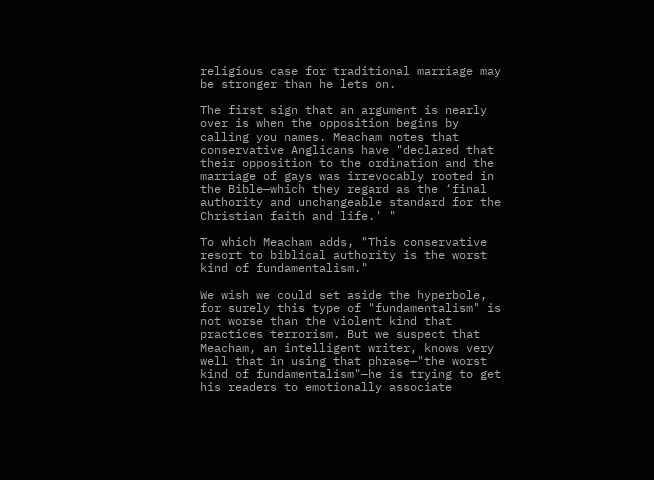religious case for traditional marriage may be stronger than he lets on.

The first sign that an argument is nearly over is when the opposition begins by calling you names. Meacham notes that conservative Anglicans have "declared that their opposition to the ordination and the marriage of gays was irrevocably rooted in the Bible—which they regard as the ‘final authority and unchangeable standard for the Christian faith and life.' "

To which Meacham adds, "This conservative resort to biblical authority is the worst kind of fundamentalism."

We wish we could set aside the hyperbole, for surely this type of "fundamentalism" is not worse than the violent kind that practices terrorism. But we suspect that Meacham, an intelligent writer, knows very well that in using that phrase—"the worst kind of fundamentalism"—he is trying to get his readers to emotionally associate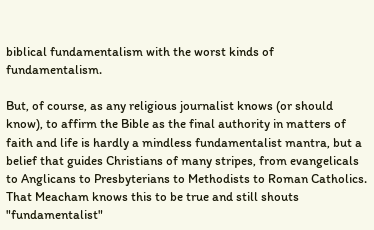biblical fundamentalism with the worst kinds of fundamentalism.

But, of course, as any religious journalist knows (or should know), to affirm the Bible as the final authority in matters of faith and life is hardly a mindless fundamentalist mantra, but a belief that guides Christians of many stripes, from evangelicals to Anglicans to Presbyterians to Methodists to Roman Catholics. That Meacham knows this to be true and still shouts "fundamentalist"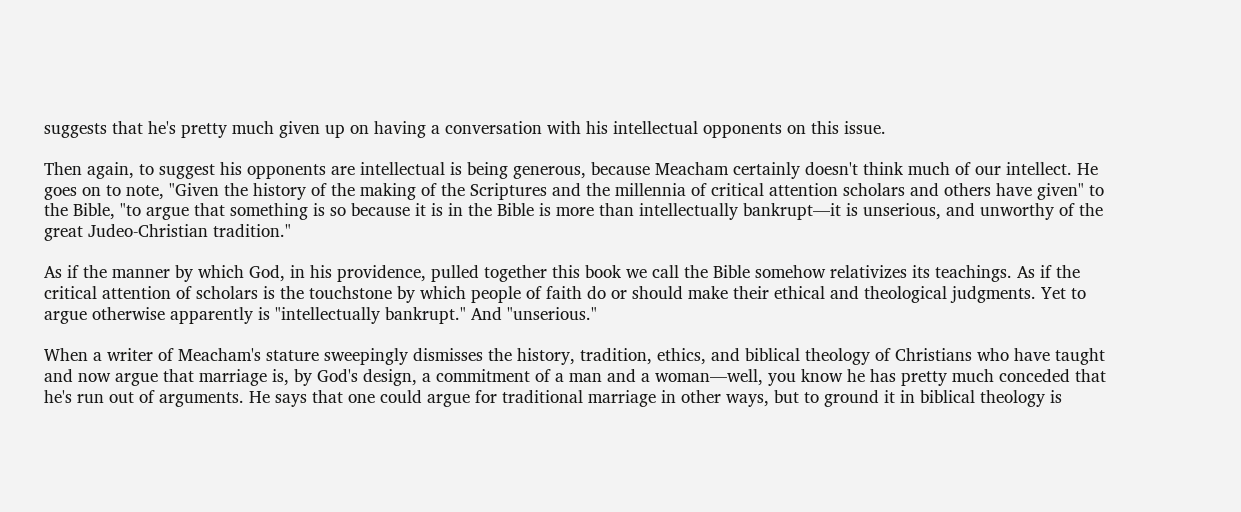suggests that he's pretty much given up on having a conversation with his intellectual opponents on this issue.

Then again, to suggest his opponents are intellectual is being generous, because Meacham certainly doesn't think much of our intellect. He goes on to note, "Given the history of the making of the Scriptures and the millennia of critical attention scholars and others have given" to the Bible, "to argue that something is so because it is in the Bible is more than intellectually bankrupt—it is unserious, and unworthy of the great Judeo-Christian tradition."

As if the manner by which God, in his providence, pulled together this book we call the Bible somehow relativizes its teachings. As if the critical attention of scholars is the touchstone by which people of faith do or should make their ethical and theological judgments. Yet to argue otherwise apparently is "intellectually bankrupt." And "unserious."

When a writer of Meacham's stature sweepingly dismisses the history, tradition, ethics, and biblical theology of Christians who have taught and now argue that marriage is, by God's design, a commitment of a man and a woman—well, you know he has pretty much conceded that he's run out of arguments. He says that one could argue for traditional marriage in other ways, but to ground it in biblical theology is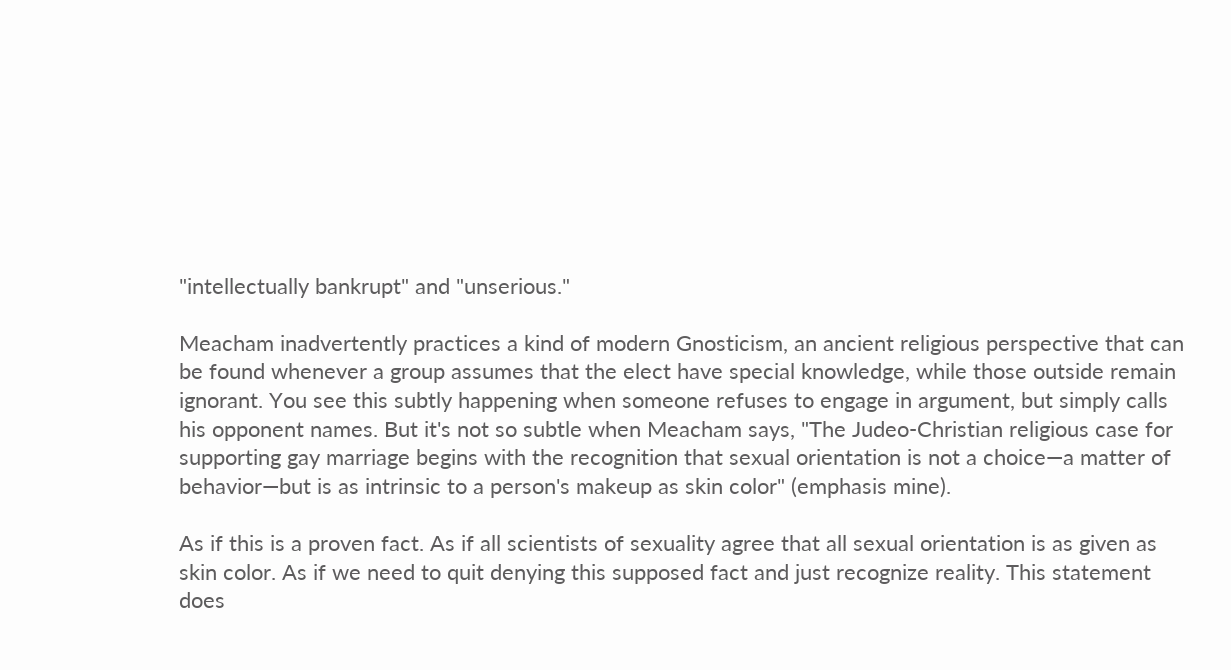"intellectually bankrupt" and "unserious."

Meacham inadvertently practices a kind of modern Gnosticism, an ancient religious perspective that can be found whenever a group assumes that the elect have special knowledge, while those outside remain ignorant. You see this subtly happening when someone refuses to engage in argument, but simply calls his opponent names. But it's not so subtle when Meacham says, "The Judeo-Christian religious case for supporting gay marriage begins with the recognition that sexual orientation is not a choice—a matter of behavior—but is as intrinsic to a person's makeup as skin color" (emphasis mine).

As if this is a proven fact. As if all scientists of sexuality agree that all sexual orientation is as given as skin color. As if we need to quit denying this supposed fact and just recognize reality. This statement does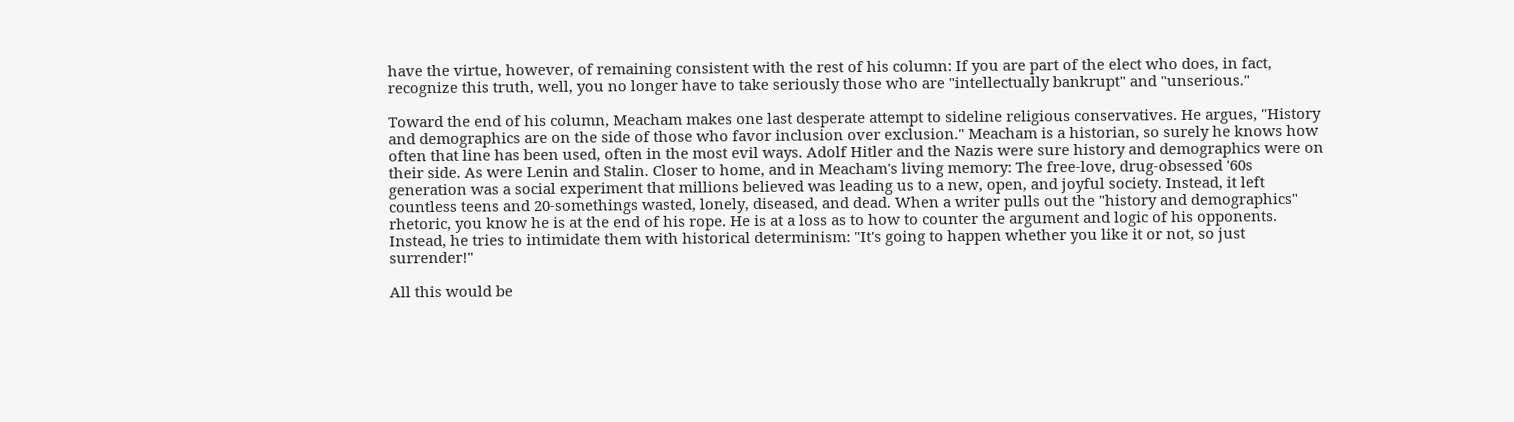have the virtue, however, of remaining consistent with the rest of his column: If you are part of the elect who does, in fact, recognize this truth, well, you no longer have to take seriously those who are "intellectually bankrupt" and "unserious."

Toward the end of his column, Meacham makes one last desperate attempt to sideline religious conservatives. He argues, "History and demographics are on the side of those who favor inclusion over exclusion." Meacham is a historian, so surely he knows how often that line has been used, often in the most evil ways. Adolf Hitler and the Nazis were sure history and demographics were on their side. As were Lenin and Stalin. Closer to home, and in Meacham's living memory: The free-love, drug-obsessed '60s generation was a social experiment that millions believed was leading us to a new, open, and joyful society. Instead, it left countless teens and 20-somethings wasted, lonely, diseased, and dead. When a writer pulls out the "history and demographics" rhetoric, you know he is at the end of his rope. He is at a loss as to how to counter the argument and logic of his opponents. Instead, he tries to intimidate them with historical determinism: "It's going to happen whether you like it or not, so just surrender!"

All this would be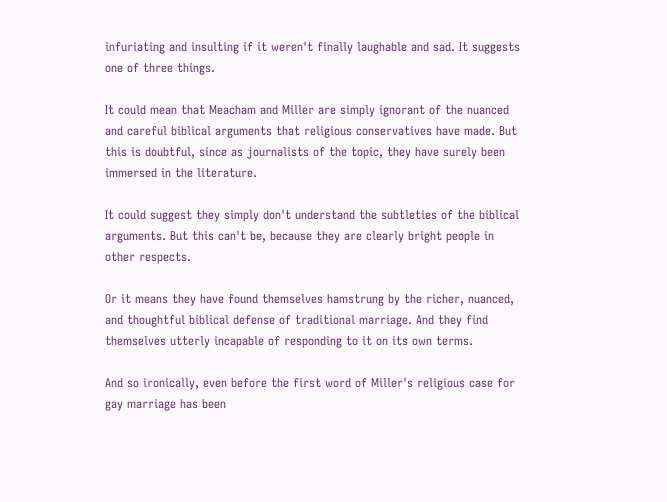infuriating and insulting if it weren't finally laughable and sad. It suggests one of three things.

It could mean that Meacham and Miller are simply ignorant of the nuanced and careful biblical arguments that religious conservatives have made. But this is doubtful, since as journalists of the topic, they have surely been immersed in the literature.

It could suggest they simply don't understand the subtleties of the biblical arguments. But this can't be, because they are clearly bright people in other respects.

Or it means they have found themselves hamstrung by the richer, nuanced, and thoughtful biblical defense of traditional marriage. And they find themselves utterly incapable of responding to it on its own terms.

And so ironically, even before the first word of Miller's religious case for gay marriage has been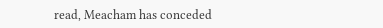read, Meacham has conceded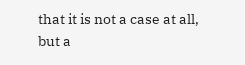that it is not a case at all, but a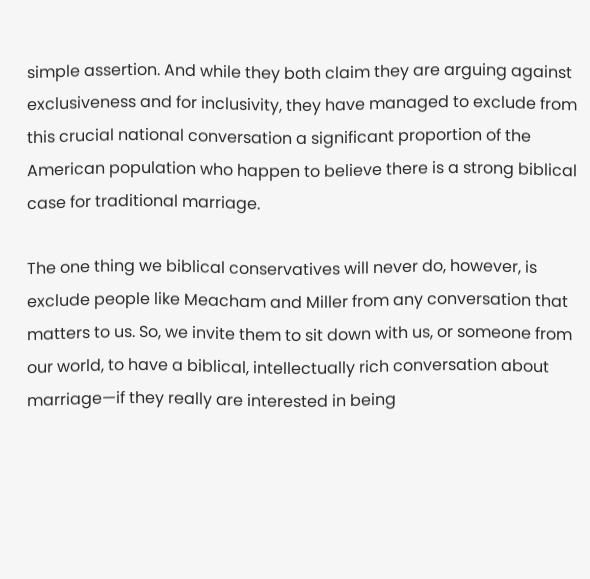simple assertion. And while they both claim they are arguing against exclusiveness and for inclusivity, they have managed to exclude from this crucial national conversation a significant proportion of the American population who happen to believe there is a strong biblical case for traditional marriage.

The one thing we biblical conservatives will never do, however, is exclude people like Meacham and Miller from any conversation that matters to us. So, we invite them to sit down with us, or someone from our world, to have a biblical, intellectually rich conversation about marriage—if they really are interested in being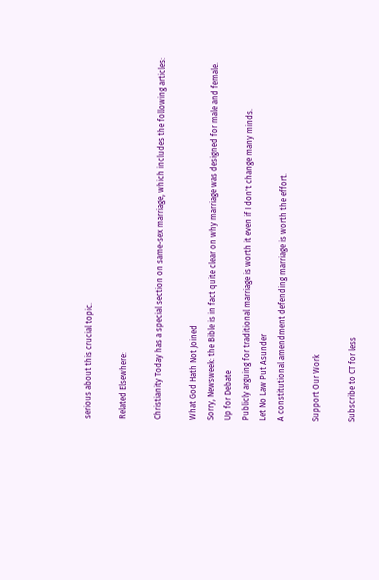serious about this crucial topic.

Related Elsewhere:

Christianity Today has a special section on same-sex marriage, which includes the following articles:

What God Hath Not Joined
Sorry, Newsweek: the Bible is in fact quite clear on why marriage was designed for male and female.
Up for Debate
Publicly arguing for traditional marriage is worth it even if I don't change many minds.
Let No Law Put Asunder
A constitutional amendment defending marriage is worth the effort.

Support Our Work

Subscribe to CT for less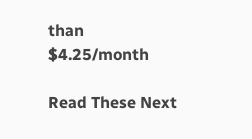than $4.25/month

Read These Next